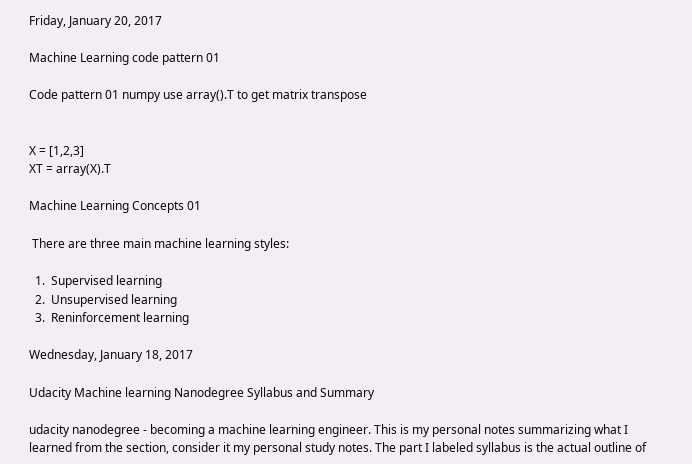Friday, January 20, 2017

Machine Learning code pattern 01

Code pattern 01 numpy use array().T to get matrix transpose


X = [1,2,3]
XT = array(X).T

Machine Learning Concepts 01

 There are three main machine learning styles:

  1.  Supervised learning
  2.  Unsupervised learning
  3.  Reninforcement learning

Wednesday, January 18, 2017

Udacity Machine learning Nanodegree Syllabus and Summary

udacity nanodegree - becoming a machine learning engineer. This is my personal notes summarizing what I learned from the section, consider it my personal study notes. The part I labeled syllabus is the actual outline of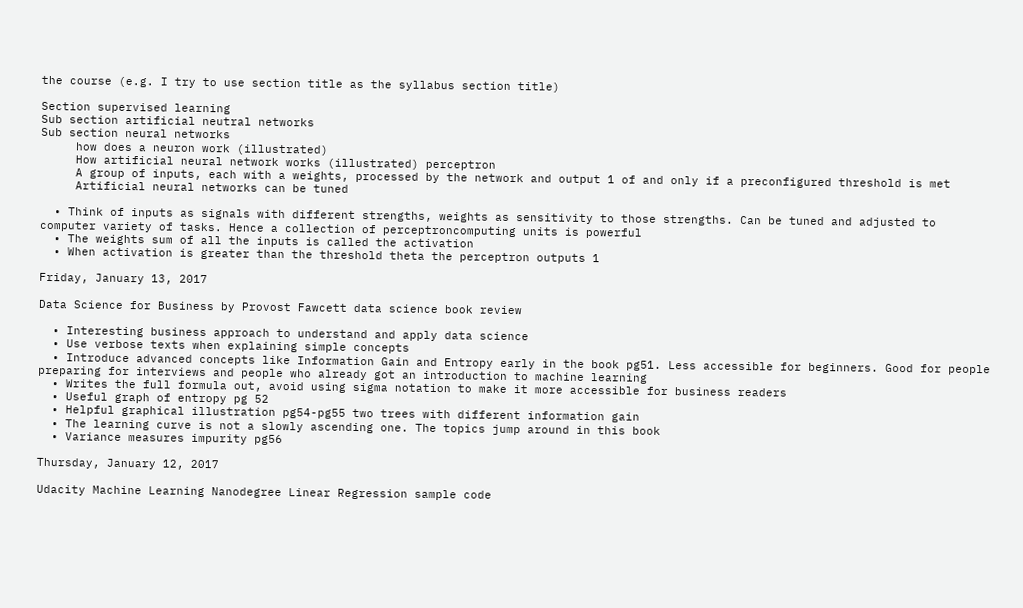the course (e.g. I try to use section title as the syllabus section title)

Section supervised learning
Sub section artificial neutral networks
Sub section neural networks
     how does a neuron work (illustrated)
     How artificial neural network works (illustrated) perceptron
     A group of inputs, each with a weights, processed by the network and output 1 of and only if a preconfigured threshold is met
     Artificial neural networks can be tuned

  • Think of inputs as signals with different strengths, weights as sensitivity to those strengths. Can be tuned and adjusted to computer variety of tasks. Hence a collection of perceptroncomputing units is powerful
  • The weights sum of all the inputs is called the activation
  • When activation is greater than the threshold theta the perceptron outputs 1

Friday, January 13, 2017

Data Science for Business by Provost Fawcett data science book review

  • Interesting business approach to understand and apply data science
  • Use verbose texts when explaining simple concepts
  • Introduce advanced concepts like Information Gain and Entropy early in the book pg51. Less accessible for beginners. Good for people preparing for interviews and people who already got an introduction to machine learning
  • Writes the full formula out, avoid using sigma notation to make it more accessible for business readers
  • Useful graph of entropy pg 52
  • Helpful graphical illustration pg54-pg55 two trees with different information gain
  • The learning curve is not a slowly ascending one. The topics jump around in this book
  • Variance measures impurity pg56

Thursday, January 12, 2017

Udacity Machine Learning Nanodegree Linear Regression sample code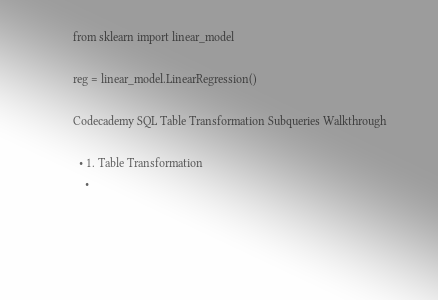from sklearn import linear_model

reg = linear_model.LinearRegression()

Codecademy SQL Table Transformation Subqueries Walkthrough

  • 1. Table Transformation
    •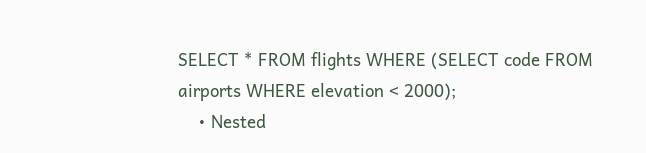SELECT * FROM flights WHERE (SELECT code FROM airports WHERE elevation < 2000);
    • Nested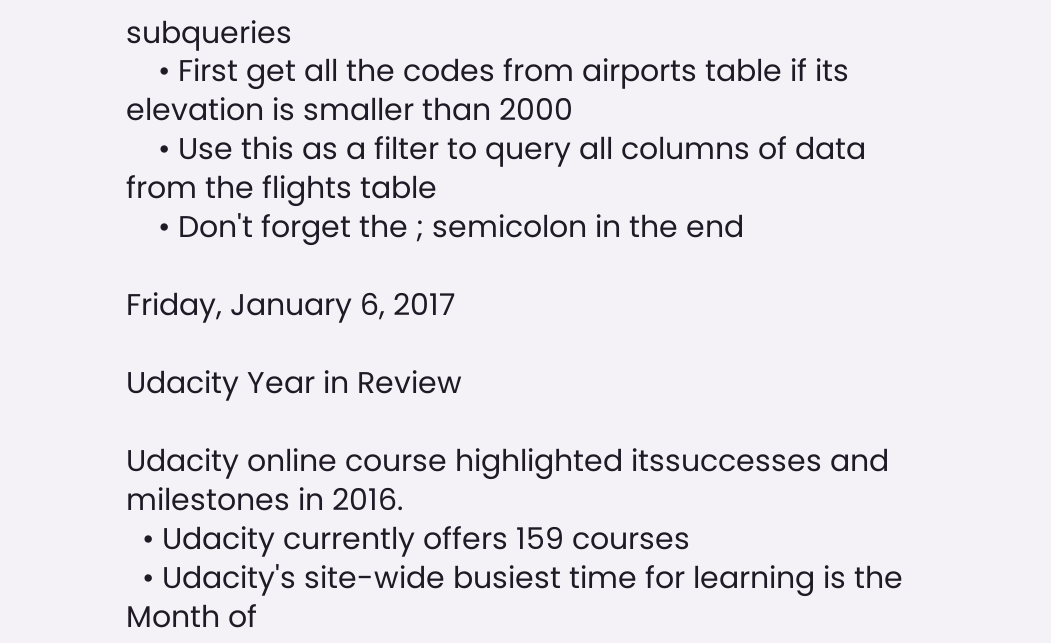subqueries
    • First get all the codes from airports table if its elevation is smaller than 2000
    • Use this as a filter to query all columns of data from the flights table
    • Don't forget the ; semicolon in the end

Friday, January 6, 2017

Udacity Year in Review

Udacity online course highlighted itssuccesses and milestones in 2016.
  • Udacity currently offers 159 courses
  • Udacity's site-wide busiest time for learning is the Month of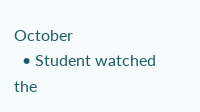October
  • Student watched the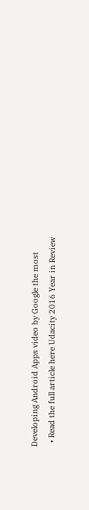Developing Android Apps video by Google the most
  • Read the full article here Udacity 2016 Year in Review